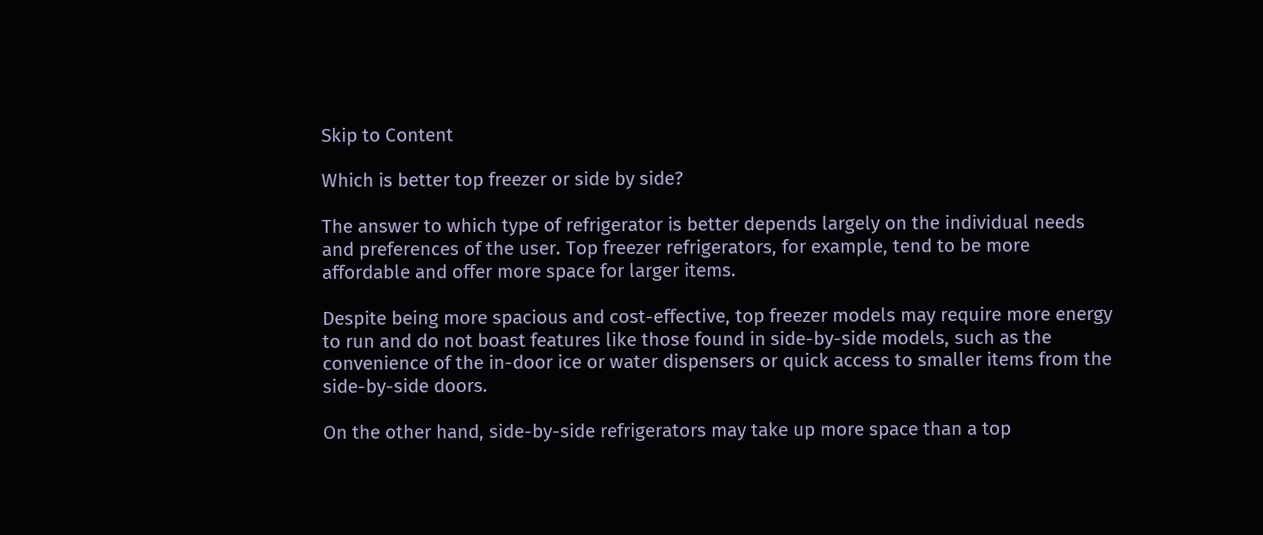Skip to Content

Which is better top freezer or side by side?

The answer to which type of refrigerator is better depends largely on the individual needs and preferences of the user. Top freezer refrigerators, for example, tend to be more affordable and offer more space for larger items.

Despite being more spacious and cost-effective, top freezer models may require more energy to run and do not boast features like those found in side-by-side models, such as the convenience of the in-door ice or water dispensers or quick access to smaller items from the side-by-side doors.

On the other hand, side-by-side refrigerators may take up more space than a top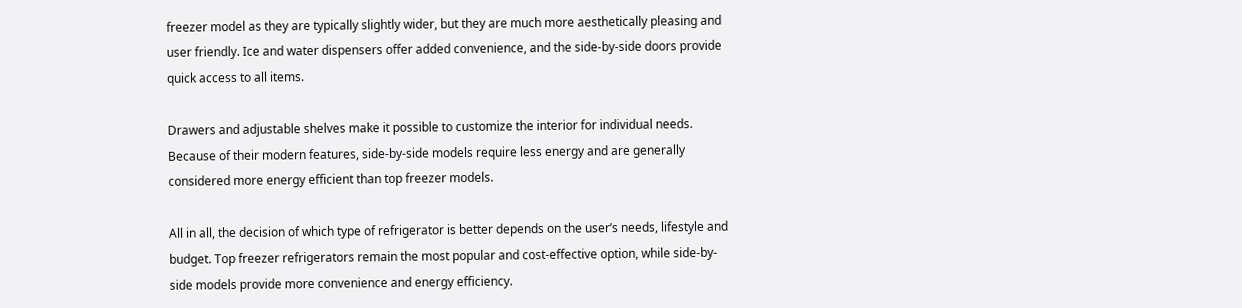freezer model as they are typically slightly wider, but they are much more aesthetically pleasing and user friendly. Ice and water dispensers offer added convenience, and the side-by-side doors provide quick access to all items.

Drawers and adjustable shelves make it possible to customize the interior for individual needs. Because of their modern features, side-by-side models require less energy and are generally considered more energy efficient than top freezer models.

All in all, the decision of which type of refrigerator is better depends on the user’s needs, lifestyle and budget. Top freezer refrigerators remain the most popular and cost-effective option, while side-by-side models provide more convenience and energy efficiency.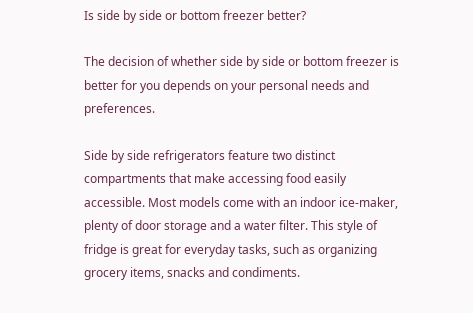Is side by side or bottom freezer better?

The decision of whether side by side or bottom freezer is better for you depends on your personal needs and preferences.

Side by side refrigerators feature two distinct compartments that make accessing food easily accessible. Most models come with an indoor ice-maker, plenty of door storage and a water filter. This style of fridge is great for everyday tasks, such as organizing grocery items, snacks and condiments.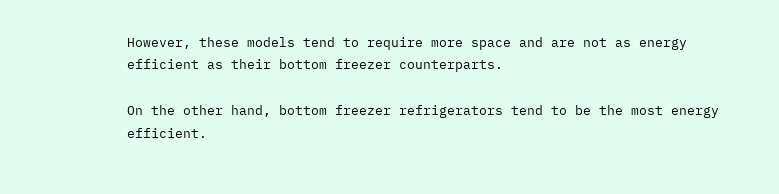However, these models tend to require more space and are not as energy efficient as their bottom freezer counterparts.

On the other hand, bottom freezer refrigerators tend to be the most energy efficient.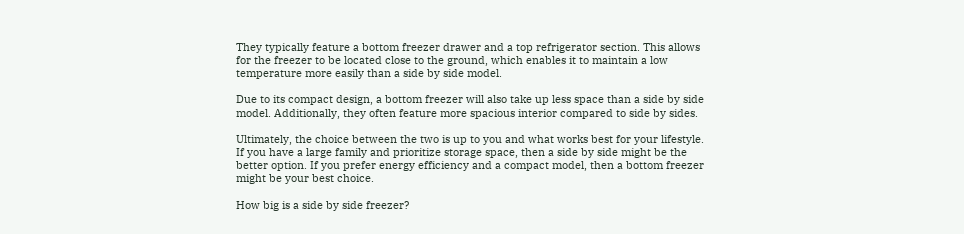They typically feature a bottom freezer drawer and a top refrigerator section. This allows for the freezer to be located close to the ground, which enables it to maintain a low temperature more easily than a side by side model.

Due to its compact design, a bottom freezer will also take up less space than a side by side model. Additionally, they often feature more spacious interior compared to side by sides.

Ultimately, the choice between the two is up to you and what works best for your lifestyle. If you have a large family and prioritize storage space, then a side by side might be the better option. If you prefer energy efficiency and a compact model, then a bottom freezer might be your best choice.

How big is a side by side freezer?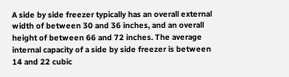A side by side freezer typically has an overall external width of between 30 and 36 inches, and an overall height of between 66 and 72 inches. The average internal capacity of a side by side freezer is between 14 and 22 cubic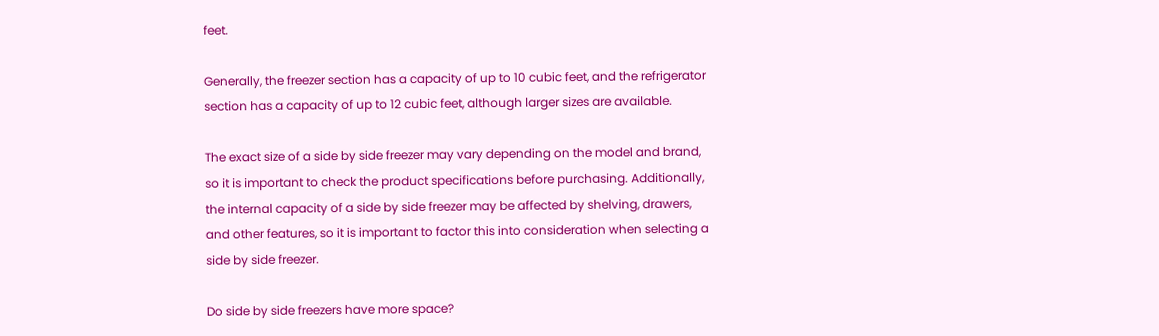feet.

Generally, the freezer section has a capacity of up to 10 cubic feet, and the refrigerator section has a capacity of up to 12 cubic feet, although larger sizes are available.

The exact size of a side by side freezer may vary depending on the model and brand, so it is important to check the product specifications before purchasing. Additionally, the internal capacity of a side by side freezer may be affected by shelving, drawers, and other features, so it is important to factor this into consideration when selecting a side by side freezer.

Do side by side freezers have more space?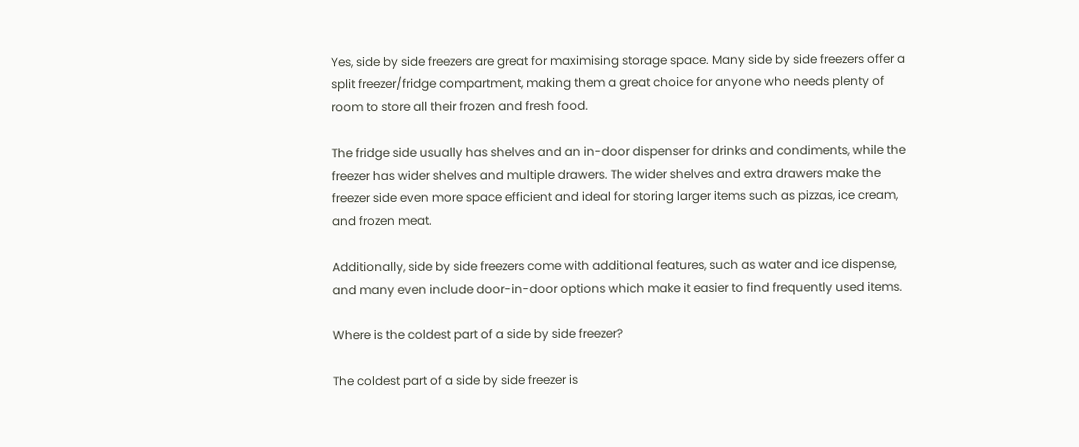Yes, side by side freezers are great for maximising storage space. Many side by side freezers offer a split freezer/fridge compartment, making them a great choice for anyone who needs plenty of room to store all their frozen and fresh food.

The fridge side usually has shelves and an in-door dispenser for drinks and condiments, while the freezer has wider shelves and multiple drawers. The wider shelves and extra drawers make the freezer side even more space efficient and ideal for storing larger items such as pizzas, ice cream, and frozen meat.

Additionally, side by side freezers come with additional features, such as water and ice dispense, and many even include door-in-door options which make it easier to find frequently used items.

Where is the coldest part of a side by side freezer?

The coldest part of a side by side freezer is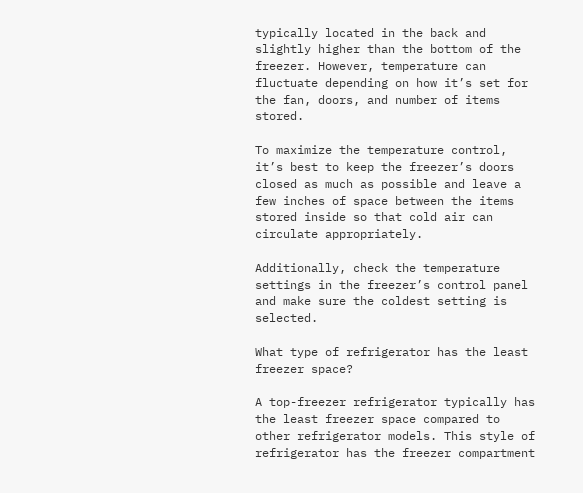typically located in the back and slightly higher than the bottom of the freezer. However, temperature can fluctuate depending on how it’s set for the fan, doors, and number of items stored.

To maximize the temperature control, it’s best to keep the freezer’s doors closed as much as possible and leave a few inches of space between the items stored inside so that cold air can circulate appropriately.

Additionally, check the temperature settings in the freezer’s control panel and make sure the coldest setting is selected.

What type of refrigerator has the least freezer space?

A top-freezer refrigerator typically has the least freezer space compared to other refrigerator models. This style of refrigerator has the freezer compartment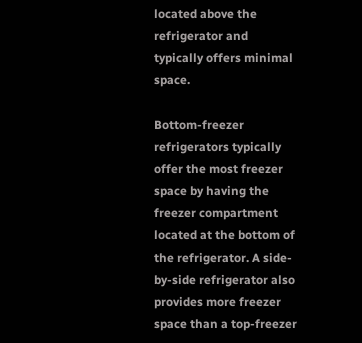located above the refrigerator and typically offers minimal space.

Bottom-freezer refrigerators typically offer the most freezer space by having the freezer compartment located at the bottom of the refrigerator. A side-by-side refrigerator also provides more freezer space than a top-freezer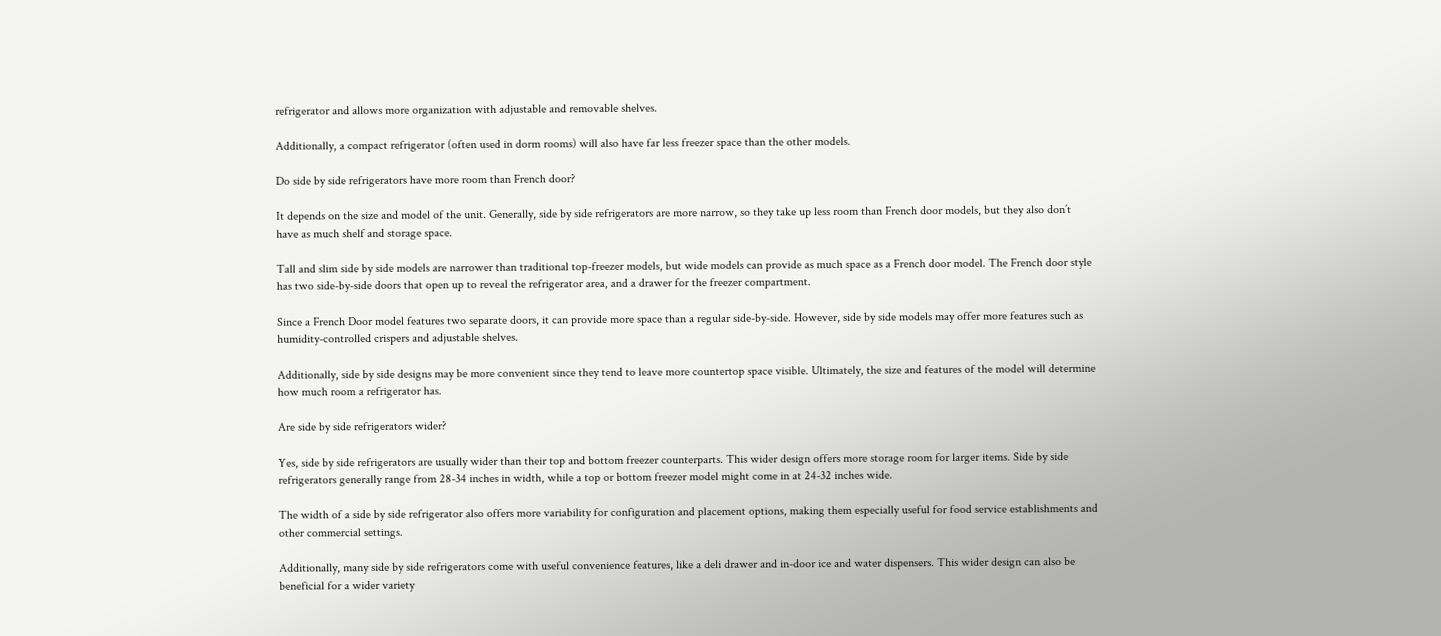refrigerator and allows more organization with adjustable and removable shelves.

Additionally, a compact refrigerator (often used in dorm rooms) will also have far less freezer space than the other models.

Do side by side refrigerators have more room than French door?

It depends on the size and model of the unit. Generally, side by side refrigerators are more narrow, so they take up less room than French door models, but they also don’t have as much shelf and storage space.

Tall and slim side by side models are narrower than traditional top-freezer models, but wide models can provide as much space as a French door model. The French door style has two side-by-side doors that open up to reveal the refrigerator area, and a drawer for the freezer compartment.

Since a French Door model features two separate doors, it can provide more space than a regular side-by-side. However, side by side models may offer more features such as humidity-controlled crispers and adjustable shelves.

Additionally, side by side designs may be more convenient since they tend to leave more countertop space visible. Ultimately, the size and features of the model will determine how much room a refrigerator has.

Are side by side refrigerators wider?

Yes, side by side refrigerators are usually wider than their top and bottom freezer counterparts. This wider design offers more storage room for larger items. Side by side refrigerators generally range from 28-34 inches in width, while a top or bottom freezer model might come in at 24-32 inches wide.

The width of a side by side refrigerator also offers more variability for configuration and placement options, making them especially useful for food service establishments and other commercial settings.

Additionally, many side by side refrigerators come with useful convenience features, like a deli drawer and in-door ice and water dispensers. This wider design can also be beneficial for a wider variety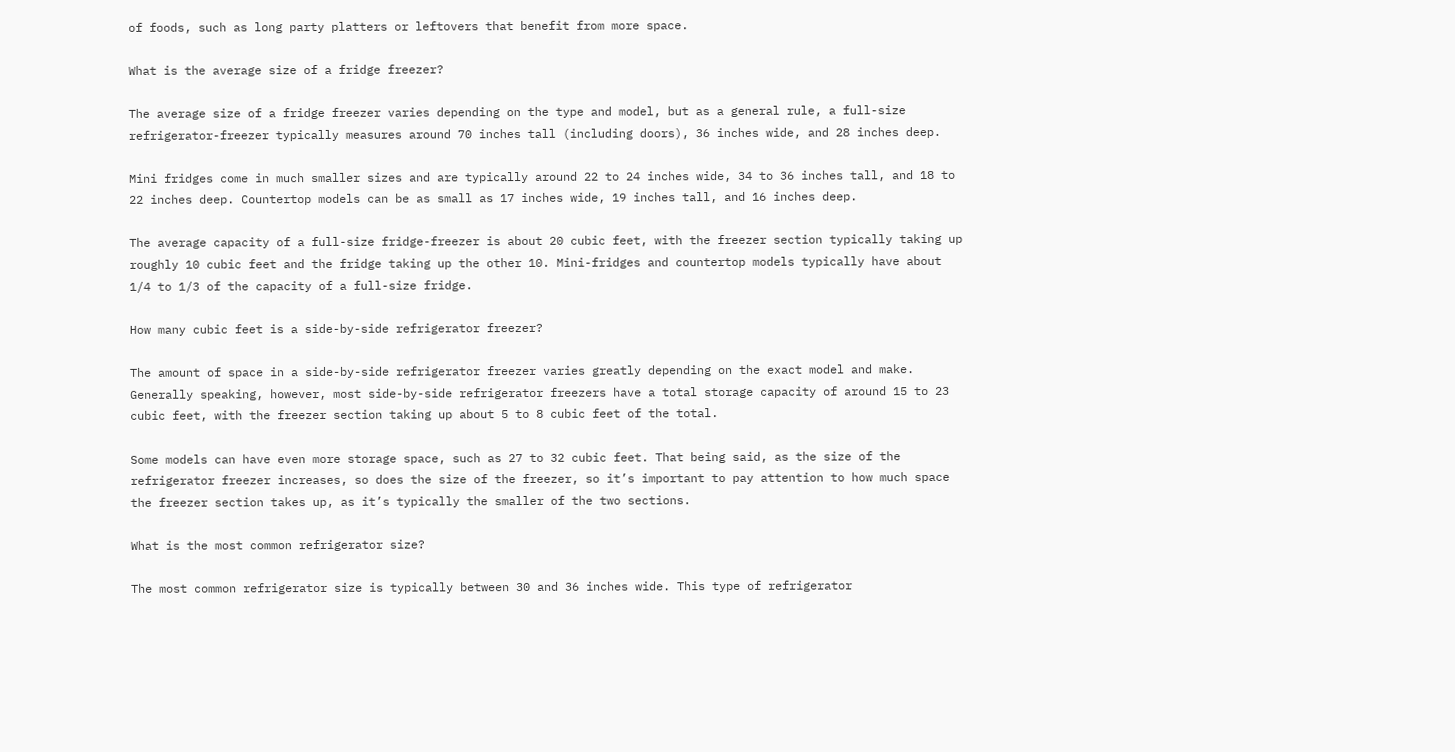of foods, such as long party platters or leftovers that benefit from more space.

What is the average size of a fridge freezer?

The average size of a fridge freezer varies depending on the type and model, but as a general rule, a full-size refrigerator-freezer typically measures around 70 inches tall (including doors), 36 inches wide, and 28 inches deep.

Mini fridges come in much smaller sizes and are typically around 22 to 24 inches wide, 34 to 36 inches tall, and 18 to 22 inches deep. Countertop models can be as small as 17 inches wide, 19 inches tall, and 16 inches deep.

The average capacity of a full-size fridge-freezer is about 20 cubic feet, with the freezer section typically taking up roughly 10 cubic feet and the fridge taking up the other 10. Mini-fridges and countertop models typically have about 1/4 to 1/3 of the capacity of a full-size fridge.

How many cubic feet is a side-by-side refrigerator freezer?

The amount of space in a side-by-side refrigerator freezer varies greatly depending on the exact model and make. Generally speaking, however, most side-by-side refrigerator freezers have a total storage capacity of around 15 to 23 cubic feet, with the freezer section taking up about 5 to 8 cubic feet of the total.

Some models can have even more storage space, such as 27 to 32 cubic feet. That being said, as the size of the refrigerator freezer increases, so does the size of the freezer, so it’s important to pay attention to how much space the freezer section takes up, as it’s typically the smaller of the two sections.

What is the most common refrigerator size?

The most common refrigerator size is typically between 30 and 36 inches wide. This type of refrigerator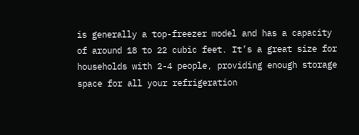is generally a top-freezer model and has a capacity of around 18 to 22 cubic feet. It’s a great size for households with 2-4 people, providing enough storage space for all your refrigeration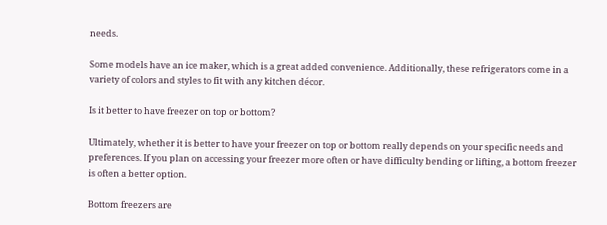needs.

Some models have an ice maker, which is a great added convenience. Additionally, these refrigerators come in a variety of colors and styles to fit with any kitchen décor.

Is it better to have freezer on top or bottom?

Ultimately, whether it is better to have your freezer on top or bottom really depends on your specific needs and preferences. If you plan on accessing your freezer more often or have difficulty bending or lifting, a bottom freezer is often a better option.

Bottom freezers are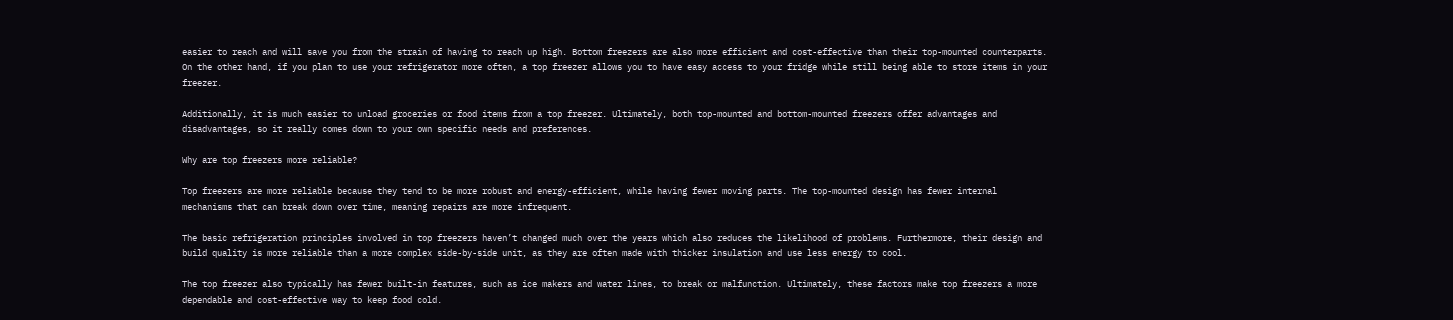easier to reach and will save you from the strain of having to reach up high. Bottom freezers are also more efficient and cost-effective than their top-mounted counterparts. On the other hand, if you plan to use your refrigerator more often, a top freezer allows you to have easy access to your fridge while still being able to store items in your freezer.

Additionally, it is much easier to unload groceries or food items from a top freezer. Ultimately, both top-mounted and bottom-mounted freezers offer advantages and disadvantages, so it really comes down to your own specific needs and preferences.

Why are top freezers more reliable?

Top freezers are more reliable because they tend to be more robust and energy-efficient, while having fewer moving parts. The top-mounted design has fewer internal mechanisms that can break down over time, meaning repairs are more infrequent.

The basic refrigeration principles involved in top freezers haven’t changed much over the years which also reduces the likelihood of problems. Furthermore, their design and build quality is more reliable than a more complex side-by-side unit, as they are often made with thicker insulation and use less energy to cool.

The top freezer also typically has fewer built-in features, such as ice makers and water lines, to break or malfunction. Ultimately, these factors make top freezers a more dependable and cost-effective way to keep food cold.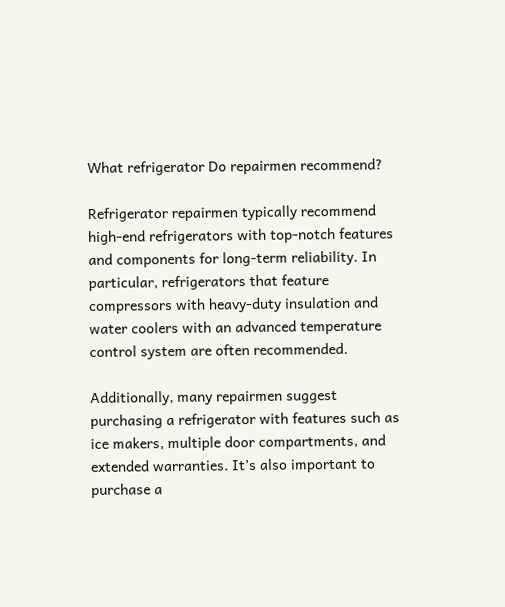What refrigerator Do repairmen recommend?

Refrigerator repairmen typically recommend high-end refrigerators with top-notch features and components for long-term reliability. In particular, refrigerators that feature compressors with heavy-duty insulation and water coolers with an advanced temperature control system are often recommended.

Additionally, many repairmen suggest purchasing a refrigerator with features such as ice makers, multiple door compartments, and extended warranties. It’s also important to purchase a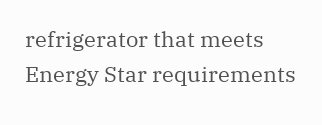refrigerator that meets Energy Star requirements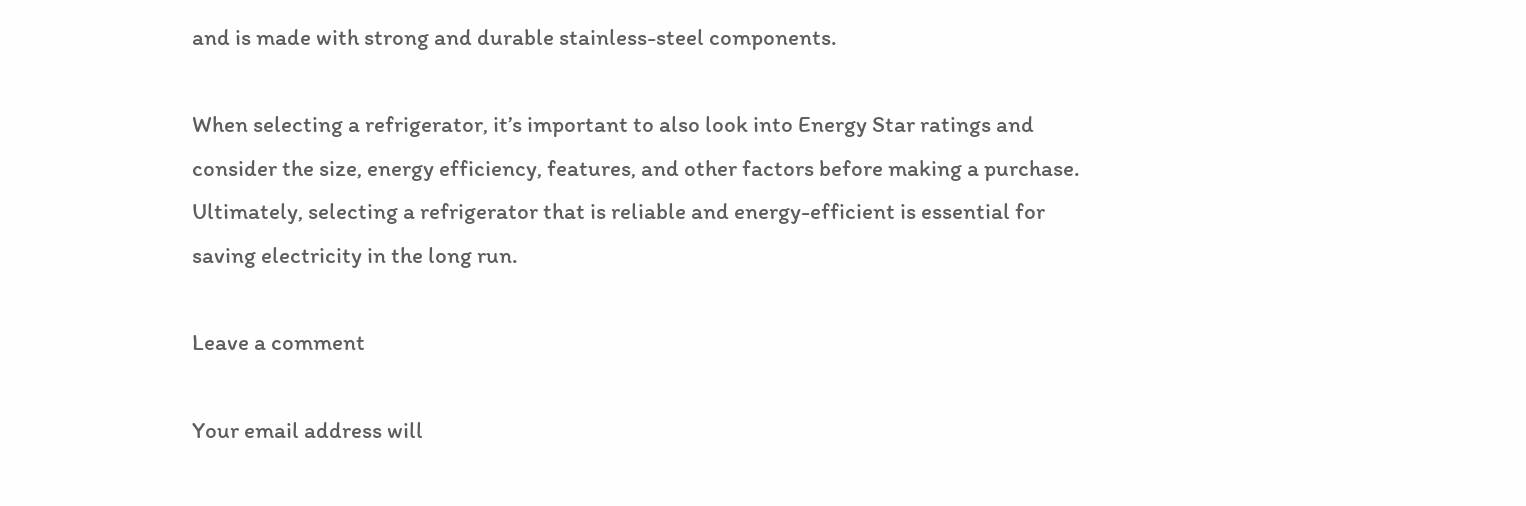and is made with strong and durable stainless-steel components.

When selecting a refrigerator, it’s important to also look into Energy Star ratings and consider the size, energy efficiency, features, and other factors before making a purchase. Ultimately, selecting a refrigerator that is reliable and energy-efficient is essential for saving electricity in the long run.

Leave a comment

Your email address will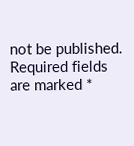not be published. Required fields are marked *